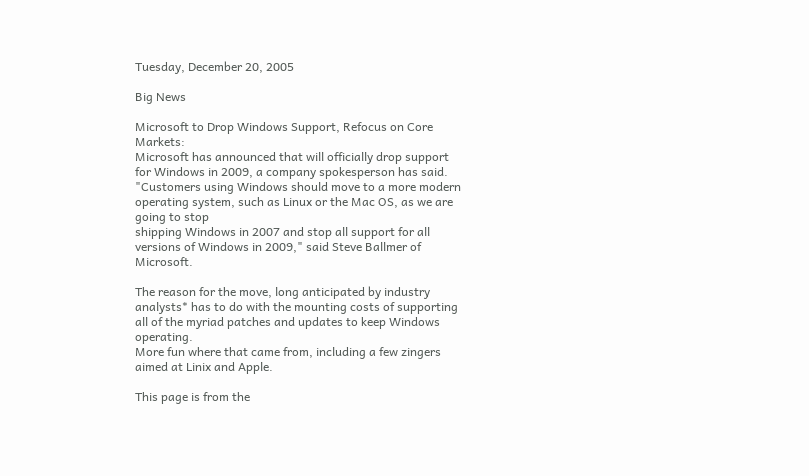Tuesday, December 20, 2005

Big News

Microsoft to Drop Windows Support, Refocus on Core Markets:
Microsoft has announced that will officially drop support for Windows in 2009, a company spokesperson has said. "Customers using Windows should move to a more modern operating system, such as Linux or the Mac OS, as we are going to stop
shipping Windows in 2007 and stop all support for all versions of Windows in 2009," said Steve Ballmer of Microsoft.

The reason for the move, long anticipated by industry analysts* has to do with the mounting costs of supporting all of the myriad patches and updates to keep Windows operating.
More fun where that came from, including a few zingers aimed at Linix and Apple.

This page is from the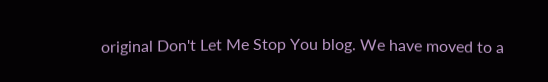original Don't Let Me Stop You blog. We have moved to a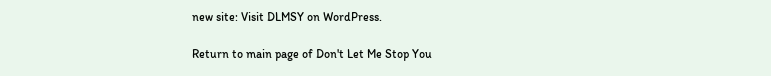new site: Visit DLMSY on WordPress.

Return to main page of Don't Let Me Stop You